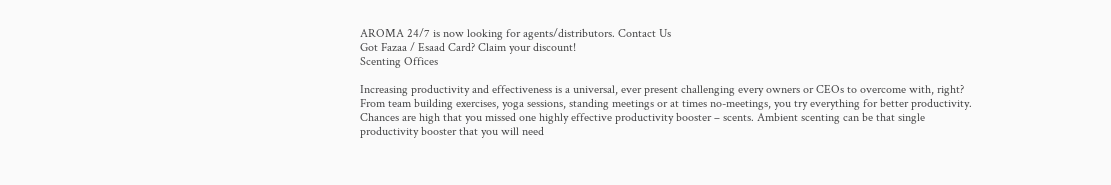AROMA 24/7 is now looking for agents/distributors. Contact Us
Got Fazaa / Esaad Card? Claim your discount!
Scenting Offices

Increasing productivity and effectiveness is a universal, ever present challenging every owners or CEOs to overcome with, right? From team building exercises, yoga sessions, standing meetings or at times no-meetings, you try everything for better productivity. Chances are high that you missed one highly effective productivity booster – scents. Ambient scenting can be that single productivity booster that you will need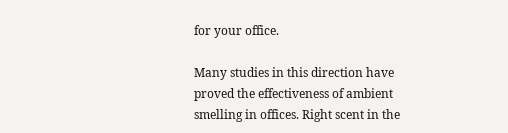for your office.

Many studies in this direction have proved the effectiveness of ambient smelling in offices. Right scent in the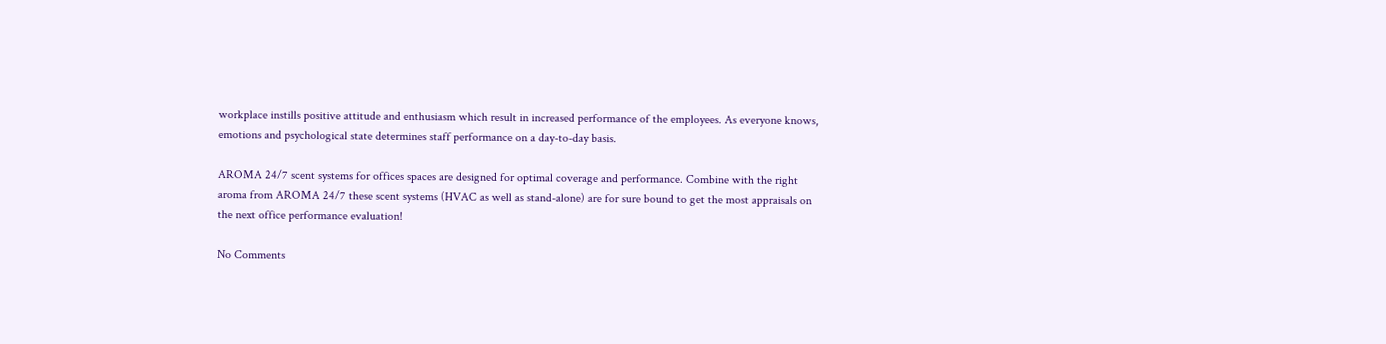workplace instills positive attitude and enthusiasm which result in increased performance of the employees. As everyone knows, emotions and psychological state determines staff performance on a day-to-day basis.

AROMA 24/7 scent systems for offices spaces are designed for optimal coverage and performance. Combine with the right aroma from AROMA 24/7 these scent systems (HVAC as well as stand-alone) are for sure bound to get the most appraisals on the next office performance evaluation!

No Comments